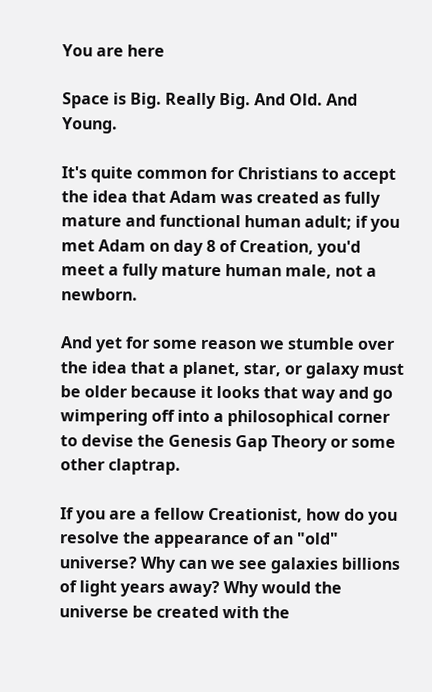You are here

Space is Big. Really Big. And Old. And Young.

It's quite common for Christians to accept the idea that Adam was created as fully mature and functional human adult; if you met Adam on day 8 of Creation, you'd meet a fully mature human male, not a newborn.

And yet for some reason we stumble over the idea that a planet, star, or galaxy must be older because it looks that way and go wimpering off into a philosophical corner to devise the Genesis Gap Theory or some other claptrap.

If you are a fellow Creationist, how do you resolve the appearance of an "old" universe? Why can we see galaxies billions of light years away? Why would the universe be created with the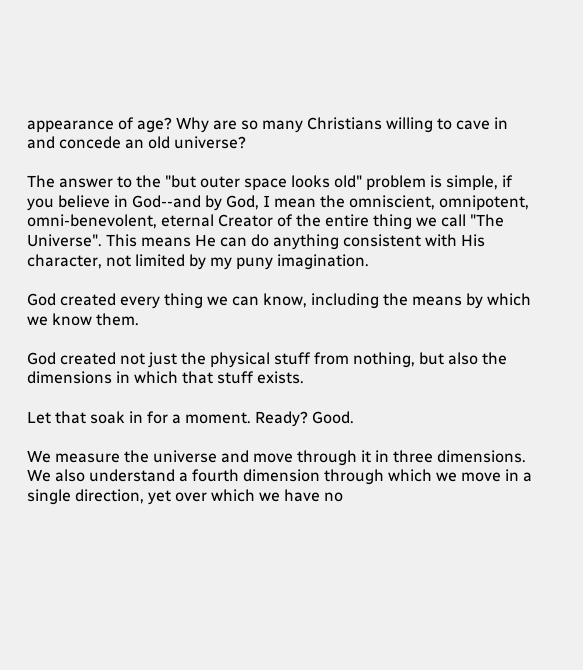appearance of age? Why are so many Christians willing to cave in and concede an old universe?

The answer to the "but outer space looks old" problem is simple, if you believe in God--and by God, I mean the omniscient, omnipotent, omni-benevolent, eternal Creator of the entire thing we call "The Universe". This means He can do anything consistent with His character, not limited by my puny imagination.

God created every thing we can know, including the means by which we know them.

God created not just the physical stuff from nothing, but also the dimensions in which that stuff exists.

Let that soak in for a moment. Ready? Good.

We measure the universe and move through it in three dimensions. We also understand a fourth dimension through which we move in a single direction, yet over which we have no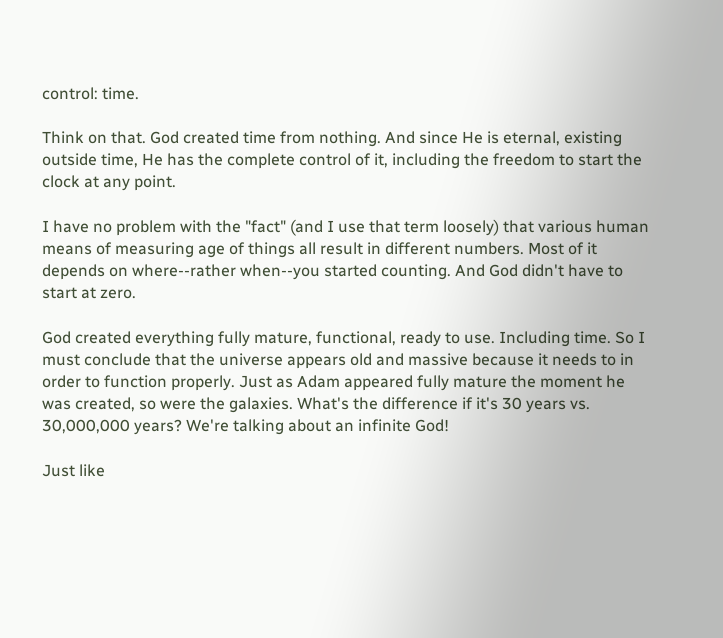control: time.

Think on that. God created time from nothing. And since He is eternal, existing outside time, He has the complete control of it, including the freedom to start the clock at any point.

I have no problem with the "fact" (and I use that term loosely) that various human means of measuring age of things all result in different numbers. Most of it depends on where--rather when--you started counting. And God didn't have to start at zero.

God created everything fully mature, functional, ready to use. Including time. So I must conclude that the universe appears old and massive because it needs to in order to function properly. Just as Adam appeared fully mature the moment he was created, so were the galaxies. What's the difference if it's 30 years vs. 30,000,000 years? We're talking about an infinite God!

Just like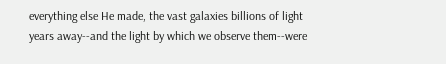everything else He made, the vast galaxies billions of light years away--and the light by which we observe them--were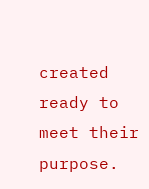created ready to meet their purpose.